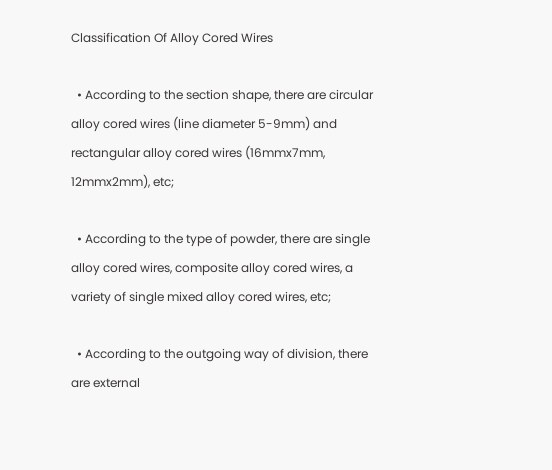Classification Of Alloy Cored Wires

  • According to the section shape, there are circular alloy cored wires (line diameter 5-9mm) and rectangular alloy cored wires (16mmx7mm, 12mmx2mm), etc;

  • According to the type of powder, there are single alloy cored wires, composite alloy cored wires, a variety of single mixed alloy cored wires, etc;

  • According to the outgoing way of division, there are external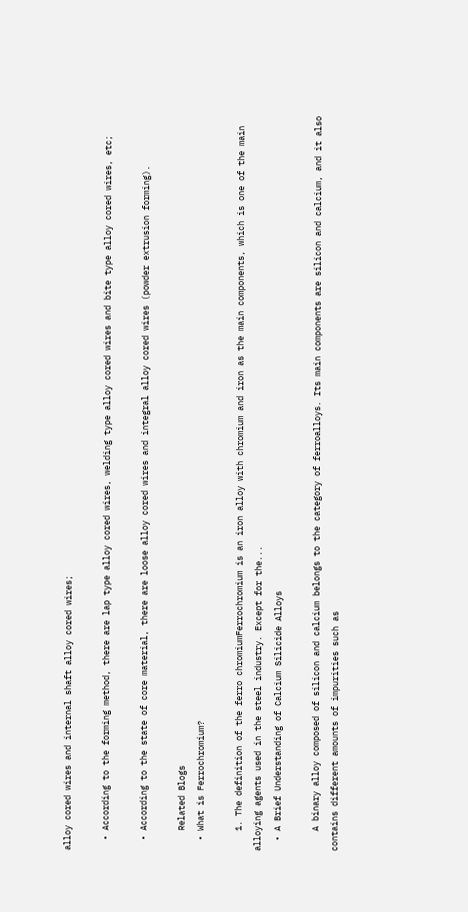alloy cored wires and internal shaft alloy cored wires;

  • According to the forming method, there are lap type alloy cored wires, welding type alloy cored wires and bite type alloy cored wires, etc;

  • According to the state of core material, there are loose alloy cored wires and integral alloy cored wires (powder extrusion forming).

    Related Blogs
  • What is Ferrochromium?

    1. The definition of the ferro chromiumFerrochromium is an iron alloy with chromium and iron as the main components, which is one of the main alloying agents used in the steel industry. Except for the...
  • A Brief Understanding of Calcium Silicide Alloys

    A binary alloy composed of silicon and calcium belongs to the category of ferroalloys. Its main components are silicon and calcium, and it also contains different amounts of impurities such as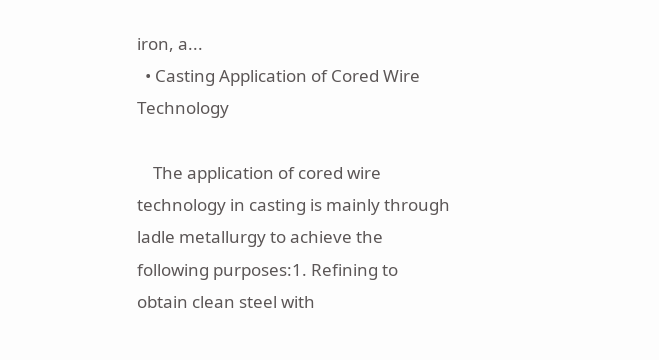iron, a...
  • Casting Application of Cored Wire Technology

    The application of cored wire technology in casting is mainly through ladle metallurgy to achieve the following purposes:1. Refining to obtain clean steel with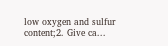low oxygen and sulfur content;2. Give ca...